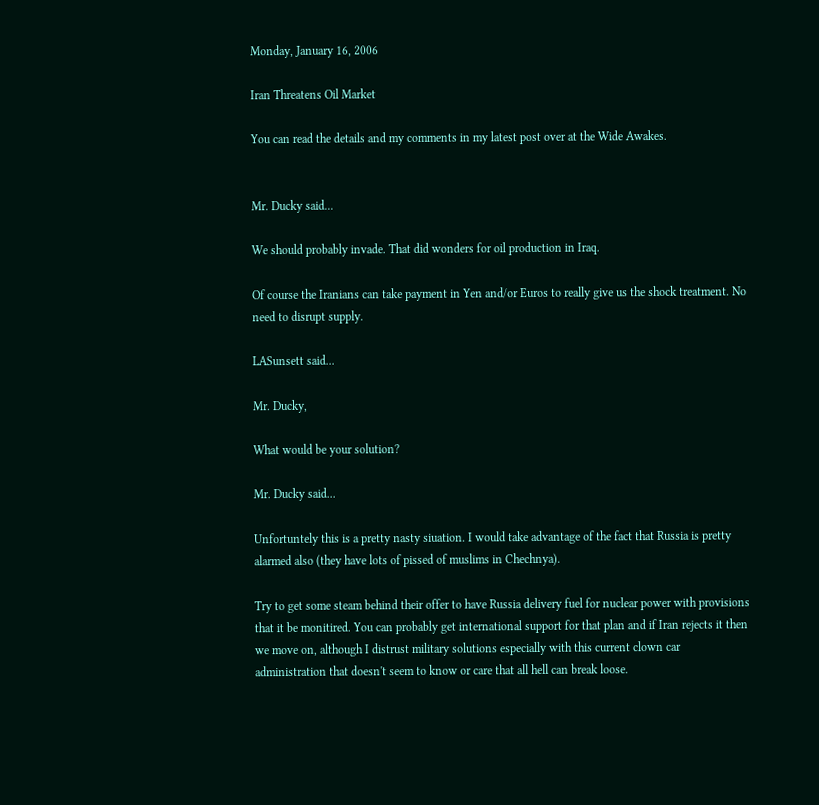Monday, January 16, 2006

Iran Threatens Oil Market

You can read the details and my comments in my latest post over at the Wide Awakes.


Mr. Ducky said...

We should probably invade. That did wonders for oil production in Iraq.

Of course the Iranians can take payment in Yen and/or Euros to really give us the shock treatment. No need to disrupt supply.

LASunsett said...

Mr. Ducky,

What would be your solution?

Mr. Ducky said...

Unfortuntely this is a pretty nasty siuation. I would take advantage of the fact that Russia is pretty alarmed also (they have lots of pissed of muslims in Chechnya).

Try to get some steam behind their offer to have Russia delivery fuel for nuclear power with provisions that it be monitired. You can probably get international support for that plan and if Iran rejects it then we move on, although I distrust military solutions especially with this current clown car administration that doesn't seem to know or care that all hell can break loose.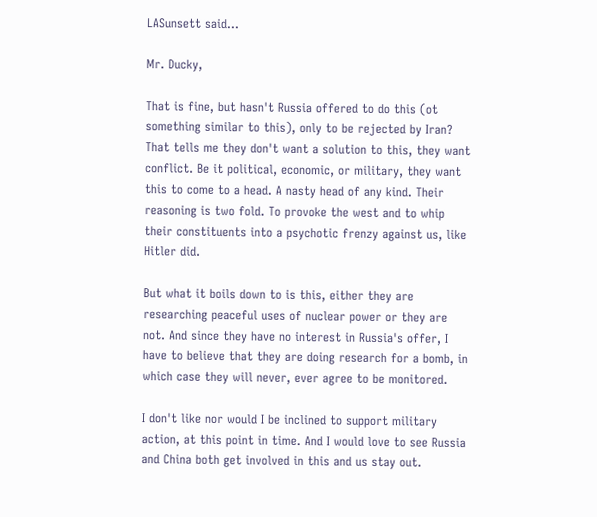LASunsett said...

Mr. Ducky,

That is fine, but hasn't Russia offered to do this (ot something similar to this), only to be rejected by Iran? That tells me they don't want a solution to this, they want conflict. Be it political, economic, or military, they want this to come to a head. A nasty head of any kind. Their reasoning is two fold. To provoke the west and to whip their constituents into a psychotic frenzy against us, like Hitler did.

But what it boils down to is this, either they are researching peaceful uses of nuclear power or they are not. And since they have no interest in Russia's offer, I have to believe that they are doing research for a bomb, in which case they will never, ever agree to be monitored.

I don't like nor would I be inclined to support military action, at this point in time. And I would love to see Russia and China both get involved in this and us stay out.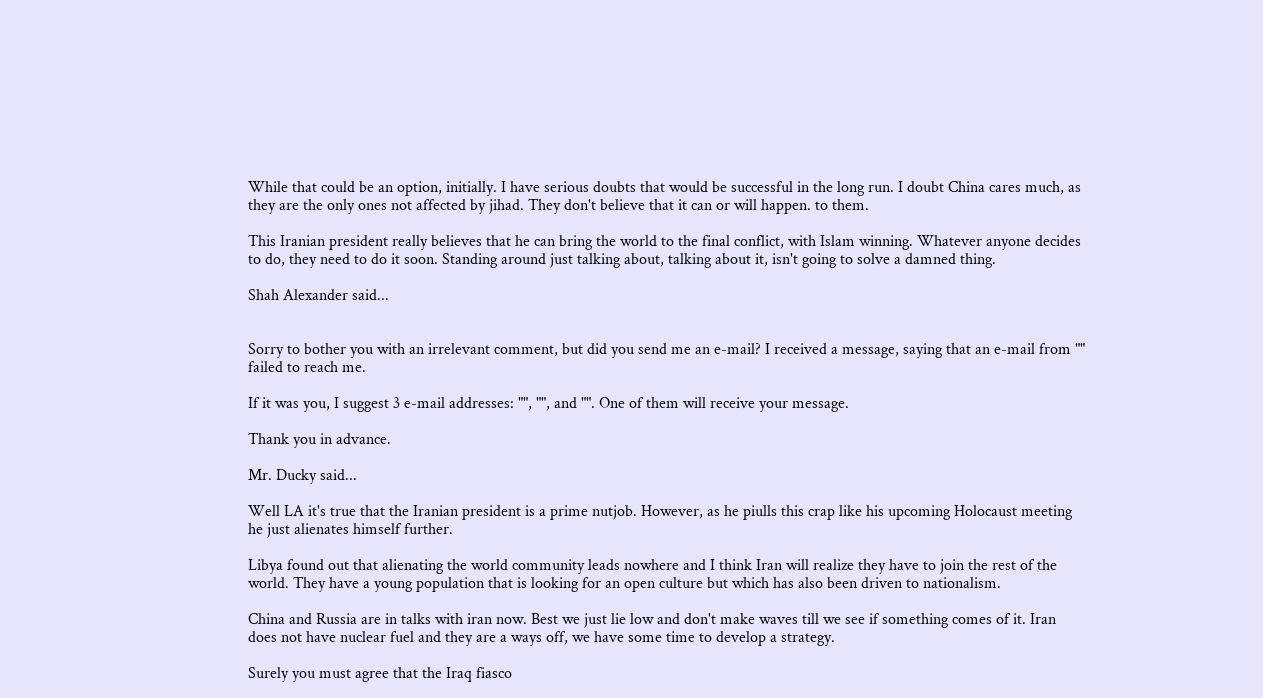While that could be an option, initially. I have serious doubts that would be successful in the long run. I doubt China cares much, as they are the only ones not affected by jihad. They don't believe that it can or will happen. to them.

This Iranian president really believes that he can bring the world to the final conflict, with Islam winning. Whatever anyone decides to do, they need to do it soon. Standing around just talking about, talking about it, isn't going to solve a damned thing.

Shah Alexander said...


Sorry to bother you with an irrelevant comment, but did you send me an e-mail? I received a message, saying that an e-mail from "" failed to reach me.

If it was you, I suggest 3 e-mail addresses: "", "", and "". One of them will receive your message.

Thank you in advance.

Mr. Ducky said...

Well LA it's true that the Iranian president is a prime nutjob. However, as he piulls this crap like his upcoming Holocaust meeting he just alienates himself further.

Libya found out that alienating the world community leads nowhere and I think Iran will realize they have to join the rest of the world. They have a young population that is looking for an open culture but which has also been driven to nationalism.

China and Russia are in talks with iran now. Best we just lie low and don't make waves till we see if something comes of it. Iran does not have nuclear fuel and they are a ways off, we have some time to develop a strategy.

Surely you must agree that the Iraq fiasco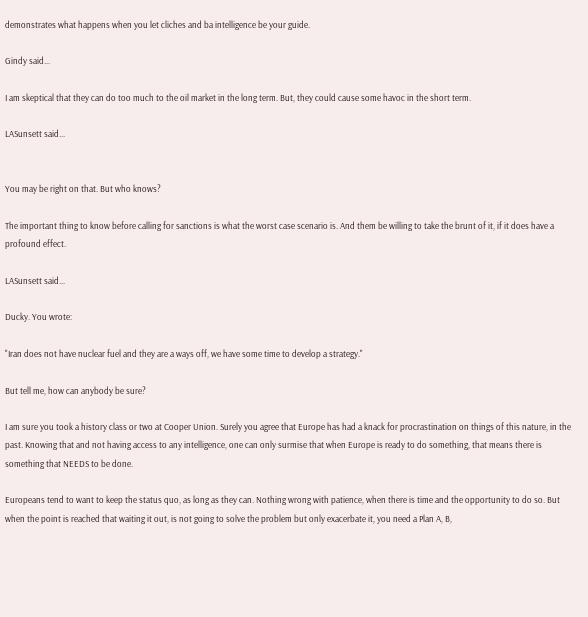demonstrates what happens when you let cliches and ba intelligence be your guide.

Gindy said...

I am skeptical that they can do too much to the oil market in the long term. But, they could cause some havoc in the short term.

LASunsett said...


You may be right on that. But who knows?

The important thing to know before calling for sanctions is what the worst case scenario is. And them be willing to take the brunt of it, if it does have a profound effect.

LASunsett said...

Ducky. You wrote:

"Iran does not have nuclear fuel and they are a ways off, we have some time to develop a strategy."

But tell me, how can anybody be sure?

I am sure you took a history class or two at Cooper Union. Surely you agree that Europe has had a knack for procrastination on things of this nature, in the past. Knowing that and not having access to any intelligence, one can only surmise that when Europe is ready to do something, that means there is something that NEEDS to be done.

Europeans tend to want to keep the status quo, as long as they can. Nothing wrong with patience, when there is time and the opportunity to do so. But when the point is reached that waiting it out, is not going to solve the problem but only exacerbate it, you need a Plan A, B,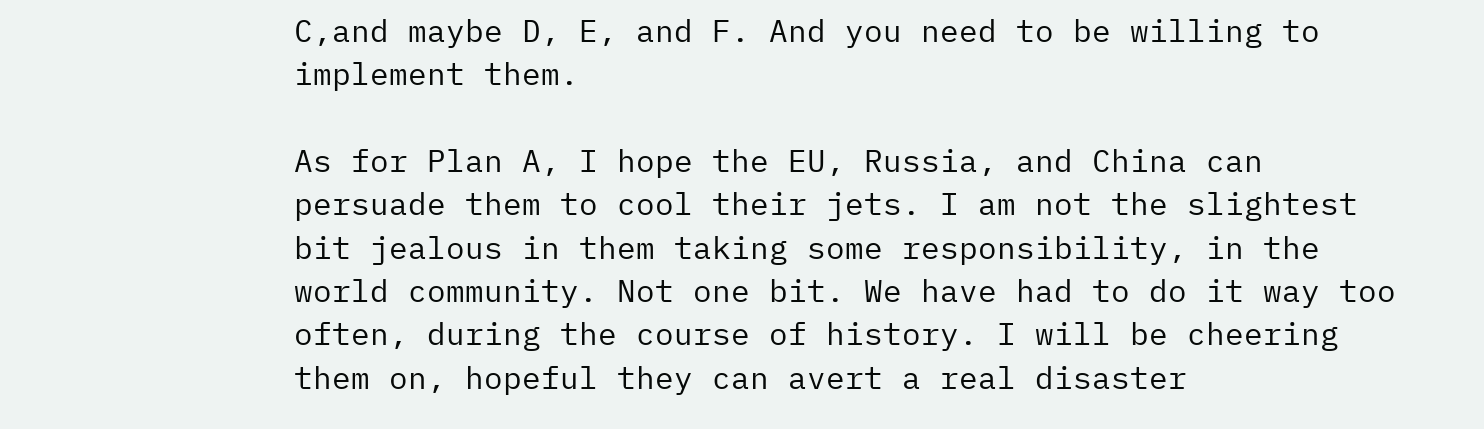C,and maybe D, E, and F. And you need to be willing to implement them.

As for Plan A, I hope the EU, Russia, and China can persuade them to cool their jets. I am not the slightest bit jealous in them taking some responsibility, in the world community. Not one bit. We have had to do it way too often, during the course of history. I will be cheering them on, hopeful they can avert a real disaster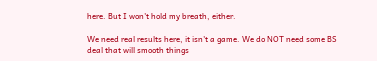here. But I won't hold my breath, either.

We need real results here, it isn't a game. We do NOT need some BS deal that will smooth things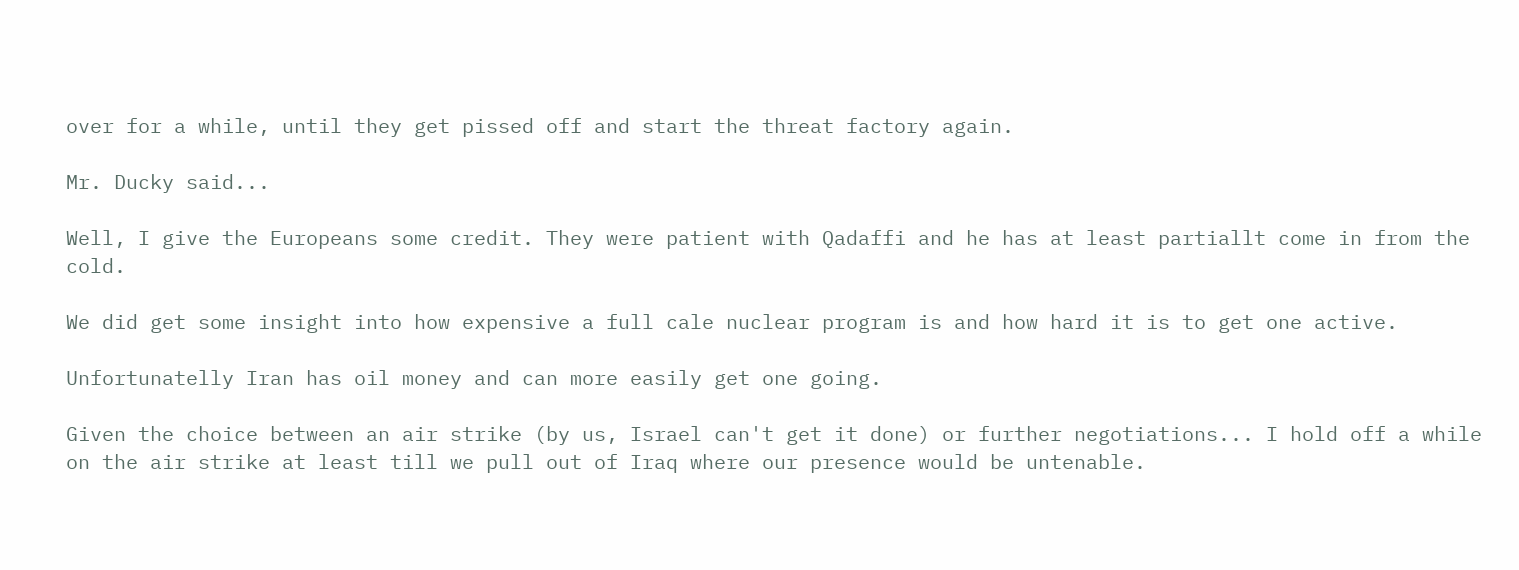over for a while, until they get pissed off and start the threat factory again.

Mr. Ducky said...

Well, I give the Europeans some credit. They were patient with Qadaffi and he has at least partiallt come in from the cold.

We did get some insight into how expensive a full cale nuclear program is and how hard it is to get one active.

Unfortunatelly Iran has oil money and can more easily get one going.

Given the choice between an air strike (by us, Israel can't get it done) or further negotiations... I hold off a while on the air strike at least till we pull out of Iraq where our presence would be untenable.